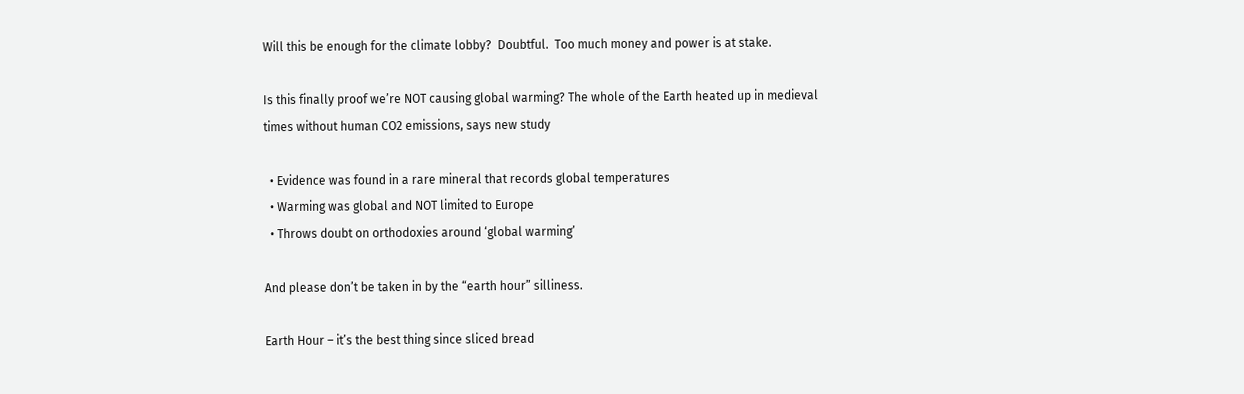Will this be enough for the climate lobby?  Doubtful.  Too much money and power is at stake.

Is this finally proof we’re NOT causing global warming? The whole of the Earth heated up in medieval times without human CO2 emissions, says new study

  • Evidence was found in a rare mineral that records global temperatures
  • Warming was global and NOT limited to Europe
  • Throws doubt on orthodoxies around ‘global warming’

And please don’t be taken in by the “earth hour” silliness.

Earth Hour – it’s the best thing since sliced bread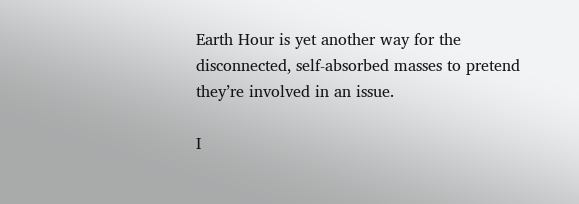Earth Hour is yet another way for the disconnected, self-absorbed masses to pretend they’re involved in an issue.

I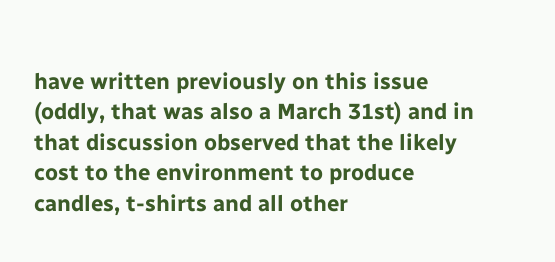have written previously on this issue (oddly, that was also a March 31st) and in that discussion observed that the likely cost to the environment to produce candles, t-shirts and all other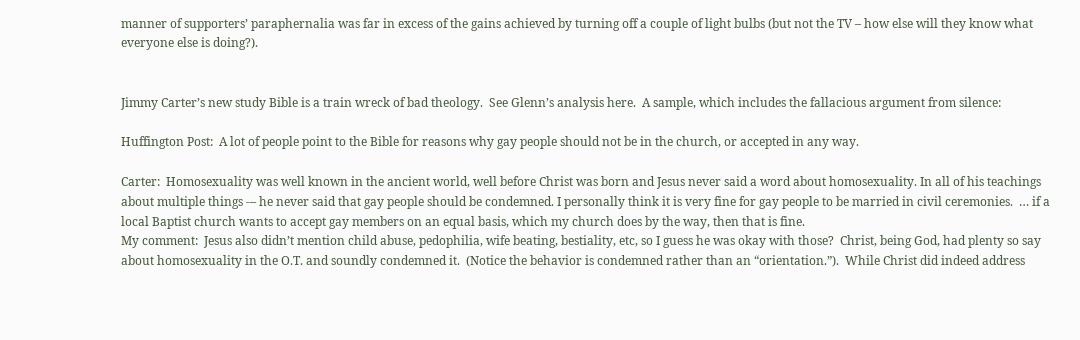manner of supporters’ paraphernalia was far in excess of the gains achieved by turning off a couple of light bulbs (but not the TV – how else will they know what everyone else is doing?).


Jimmy Carter’s new study Bible is a train wreck of bad theology.  See Glenn’s analysis here.  A sample, which includes the fallacious argument from silence:

Huffington Post:  A lot of people point to the Bible for reasons why gay people should not be in the church, or accepted in any way.

Carter:  Homosexuality was well known in the ancient world, well before Christ was born and Jesus never said a word about homosexuality. In all of his teachings about multiple things -– he never said that gay people should be condemned. I personally think it is very fine for gay people to be married in civil ceremonies.  … if a local Baptist church wants to accept gay members on an equal basis, which my church does by the way, then that is fine.
My comment:  Jesus also didn’t mention child abuse, pedophilia, wife beating, bestiality, etc, so I guess he was okay with those?  Christ, being God, had plenty so say about homosexuality in the O.T. and soundly condemned it.  (Notice the behavior is condemned rather than an “orientation.”).  While Christ did indeed address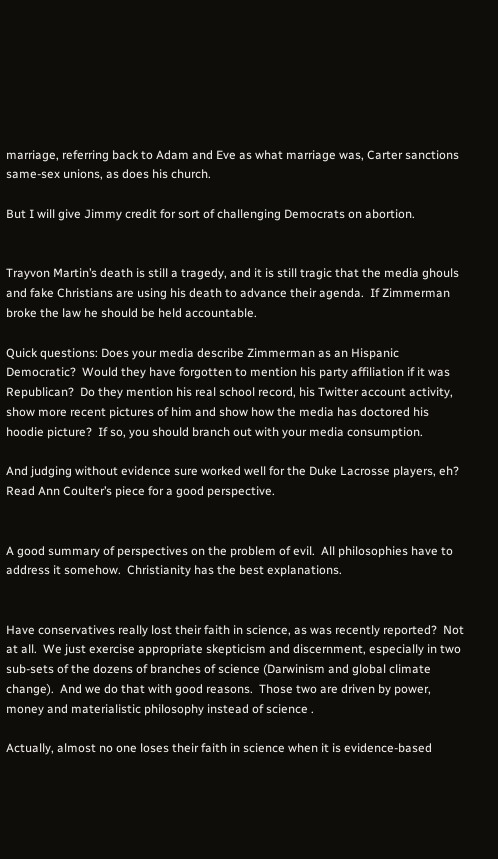marriage, referring back to Adam and Eve as what marriage was, Carter sanctions same-sex unions, as does his church.

But I will give Jimmy credit for sort of challenging Democrats on abortion.


Trayvon Martin’s death is still a tragedy, and it is still tragic that the media ghouls and fake Christians are using his death to advance their agenda.  If Zimmerman broke the law he should be held accountable.

Quick questions: Does your media describe Zimmerman as an Hispanic Democratic?  Would they have forgotten to mention his party affiliation if it was Republican?  Do they mention his real school record, his Twitter account activity, show more recent pictures of him and show how the media has doctored his hoodie picture?  If so, you should branch out with your media consumption.

And judging without evidence sure worked well for the Duke Lacrosse players, eh?  Read Ann Coulter’s piece for a good perspective.


A good summary of perspectives on the problem of evil.  All philosophies have to address it somehow.  Christianity has the best explanations.


Have conservatives really lost their faith in science, as was recently reported?  Not at all.  We just exercise appropriate skepticism and discernment, especially in two sub-sets of the dozens of branches of science (Darwinism and global climate change).  And we do that with good reasons.  Those two are driven by power, money and materialistic philosophy instead of science .

Actually, almost no one loses their faith in science when it is evidence-based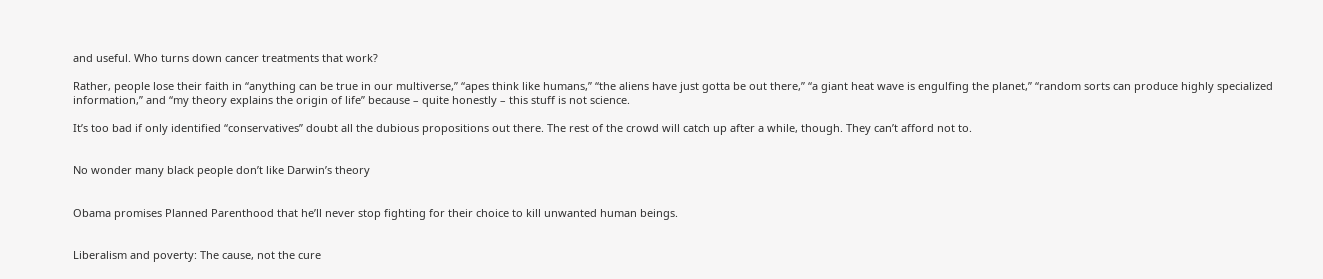and useful. Who turns down cancer treatments that work?

Rather, people lose their faith in “anything can be true in our multiverse,” “apes think like humans,” “the aliens have just gotta be out there,” “a giant heat wave is engulfing the planet,” “random sorts can produce highly specialized information,” and “my theory explains the origin of life” because – quite honestly – this stuff is not science.

It’s too bad if only identified “conservatives” doubt all the dubious propositions out there. The rest of the crowd will catch up after a while, though. They can’t afford not to.


No wonder many black people don’t like Darwin’s theory


Obama promises Planned Parenthood that he’ll never stop fighting for their choice to kill unwanted human beings.


Liberalism and poverty: The cause, not the cure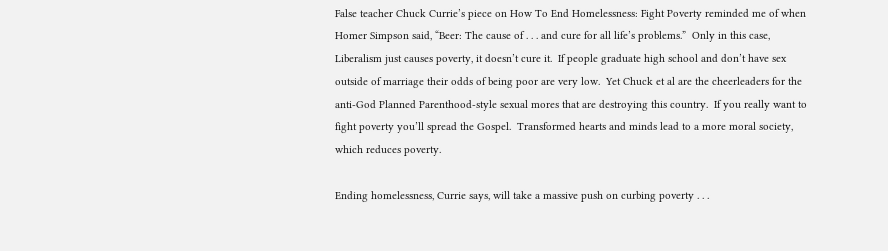False teacher Chuck Currie’s piece on How To End Homelessness: Fight Poverty reminded me of when Homer Simpson said, “Beer: The cause of . . . and cure for all life’s problems.”  Only in this case, Liberalism just causes poverty, it doesn’t cure it.  If people graduate high school and don’t have sex outside of marriage their odds of being poor are very low.  Yet Chuck et al are the cheerleaders for the anti-God Planned Parenthood-style sexual mores that are destroying this country.  If you really want to fight poverty you’ll spread the Gospel.  Transformed hearts and minds lead to a more moral society, which reduces poverty.

Ending homelessness, Currie says, will take a massive push on curbing poverty . . .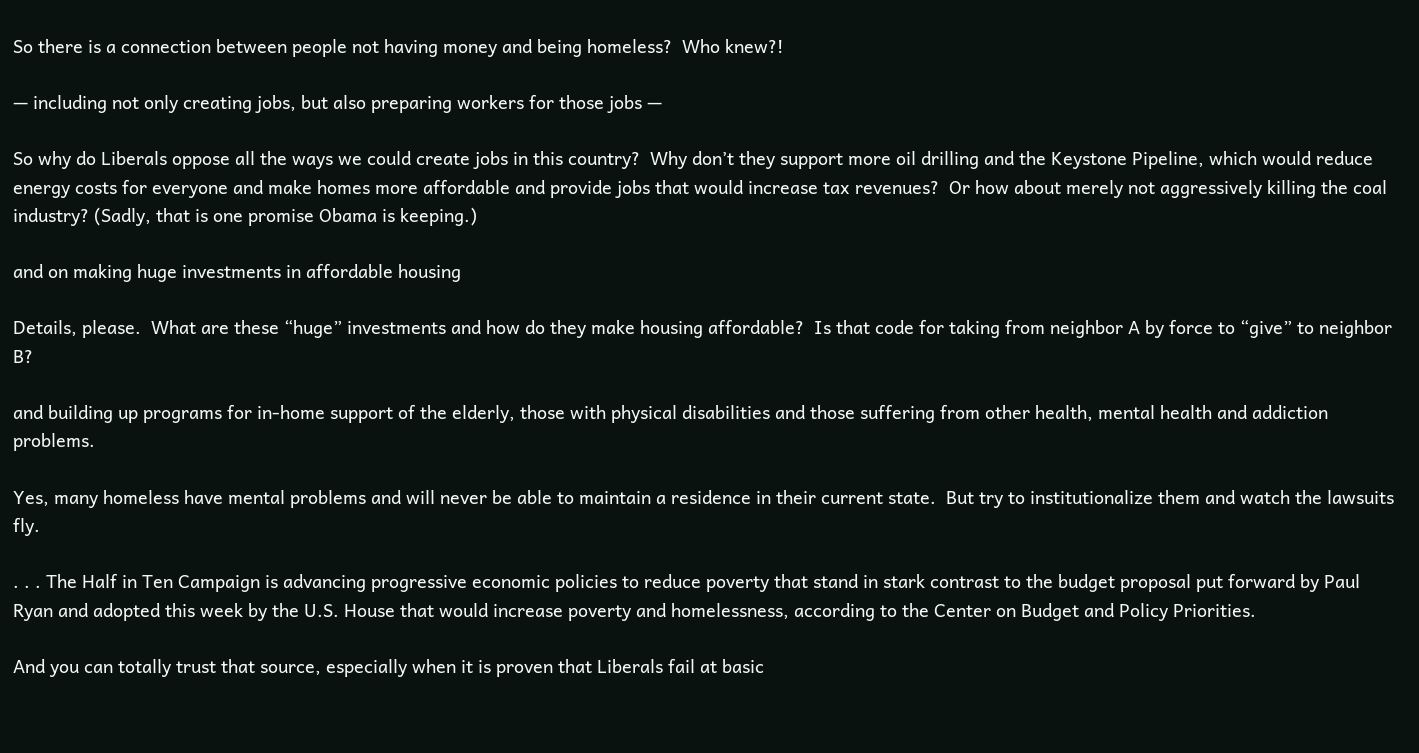So there is a connection between people not having money and being homeless?  Who knew?!

— including not only creating jobs, but also preparing workers for those jobs —

So why do Liberals oppose all the ways we could create jobs in this country?  Why don’t they support more oil drilling and the Keystone Pipeline, which would reduce energy costs for everyone and make homes more affordable and provide jobs that would increase tax revenues?  Or how about merely not aggressively killing the coal industry? (Sadly, that is one promise Obama is keeping.)

and on making huge investments in affordable housing

Details, please.  What are these “huge” investments and how do they make housing affordable?  Is that code for taking from neighbor A by force to “give” to neighbor B?

and building up programs for in-home support of the elderly, those with physical disabilities and those suffering from other health, mental health and addiction problems.

Yes, many homeless have mental problems and will never be able to maintain a residence in their current state.  But try to institutionalize them and watch the lawsuits fly.

. . . The Half in Ten Campaign is advancing progressive economic policies to reduce poverty that stand in stark contrast to the budget proposal put forward by Paul Ryan and adopted this week by the U.S. House that would increase poverty and homelessness, according to the Center on Budget and Policy Priorities.

And you can totally trust that source, especially when it is proven that Liberals fail at basic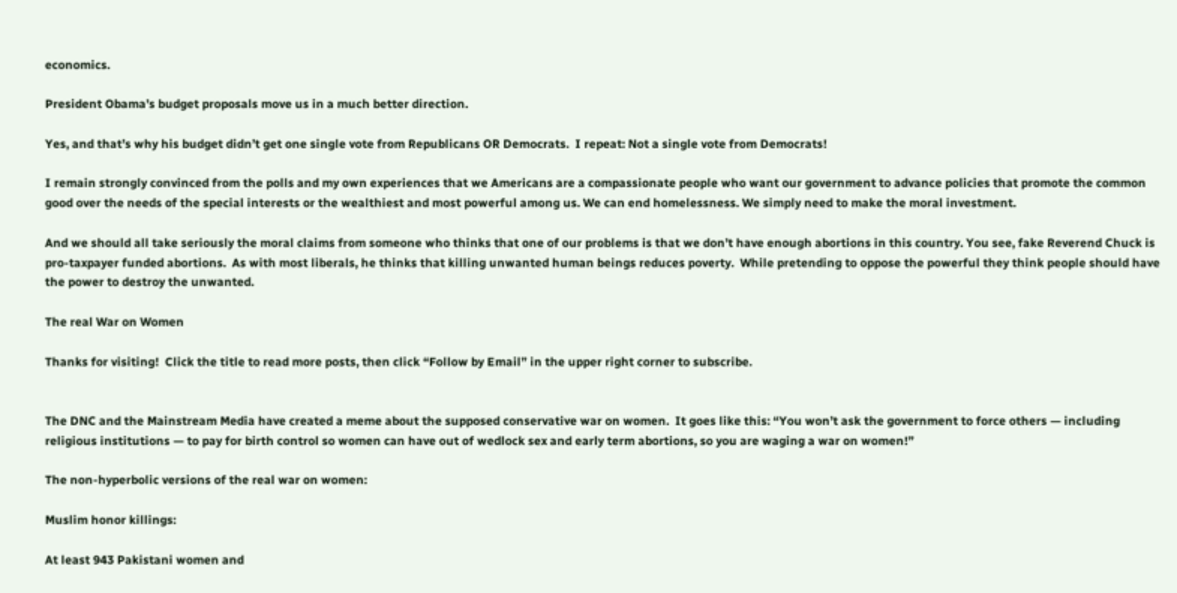economics.

President Obama’s budget proposals move us in a much better direction.

Yes, and that’s why his budget didn’t get one single vote from Republicans OR Democrats.  I repeat: Not a single vote from Democrats!

I remain strongly convinced from the polls and my own experiences that we Americans are a compassionate people who want our government to advance policies that promote the common good over the needs of the special interests or the wealthiest and most powerful among us. We can end homelessness. We simply need to make the moral investment.

And we should all take seriously the moral claims from someone who thinks that one of our problems is that we don’t have enough abortions in this country. You see, fake Reverend Chuck is pro-taxpayer funded abortions.  As with most liberals, he thinks that killing unwanted human beings reduces poverty.  While pretending to oppose the powerful they think people should have the power to destroy the unwanted.

The real War on Women

Thanks for visiting!  Click the title to read more posts, then click “Follow by Email” in the upper right corner to subscribe.


The DNC and the Mainstream Media have created a meme about the supposed conservative war on women.  It goes like this: “You won’t ask the government to force others — including religious institutions — to pay for birth control so women can have out of wedlock sex and early term abortions, so you are waging a war on women!”

The non-hyperbolic versions of the real war on women:

Muslim honor killings:

At least 943 Pakistani women and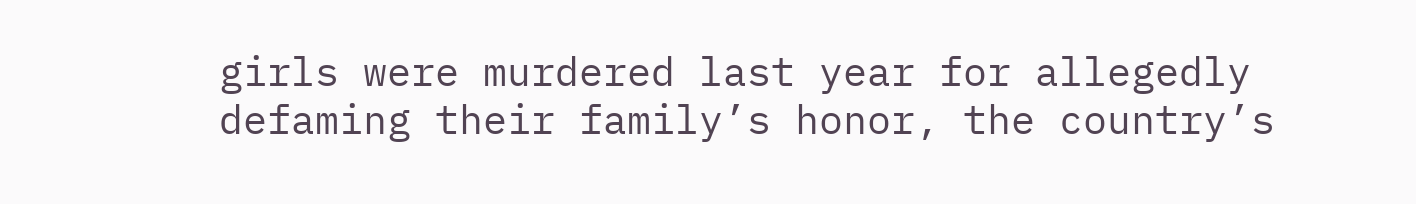girls were murdered last year for allegedly defaming their family’s honor, the country’s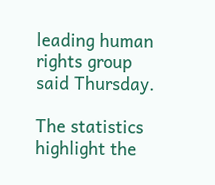leading human rights group said Thursday.

The statistics highlight the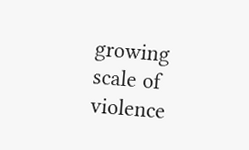growing scale of violence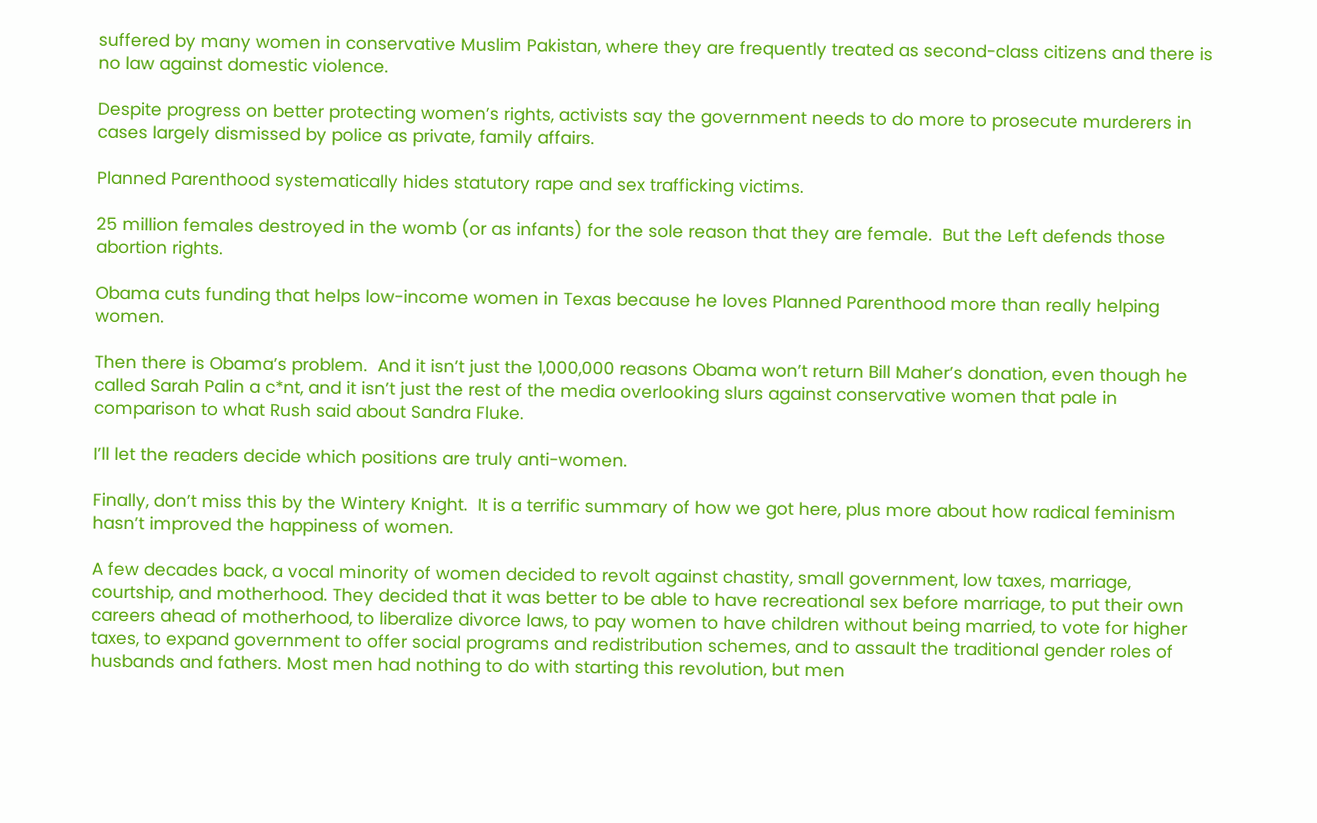suffered by many women in conservative Muslim Pakistan, where they are frequently treated as second-class citizens and there is no law against domestic violence.

Despite progress on better protecting women’s rights, activists say the government needs to do more to prosecute murderers in cases largely dismissed by police as private, family affairs.

Planned Parenthood systematically hides statutory rape and sex trafficking victims.

25 million females destroyed in the womb (or as infants) for the sole reason that they are female.  But the Left defends those abortion rights.

Obama cuts funding that helps low-income women in Texas because he loves Planned Parenthood more than really helping women.

Then there is Obama’s problem.  And it isn’t just the 1,000,000 reasons Obama won’t return Bill Maher’s donation, even though he called Sarah Palin a c*nt, and it isn’t just the rest of the media overlooking slurs against conservative women that pale in comparison to what Rush said about Sandra Fluke.

I’ll let the readers decide which positions are truly anti-women.

Finally, don’t miss this by the Wintery Knight.  It is a terrific summary of how we got here, plus more about how radical feminism hasn’t improved the happiness of women.

A few decades back, a vocal minority of women decided to revolt against chastity, small government, low taxes, marriage, courtship, and motherhood. They decided that it was better to be able to have recreational sex before marriage, to put their own careers ahead of motherhood, to liberalize divorce laws, to pay women to have children without being married, to vote for higher taxes, to expand government to offer social programs and redistribution schemes, and to assault the traditional gender roles of husbands and fathers. Most men had nothing to do with starting this revolution, but men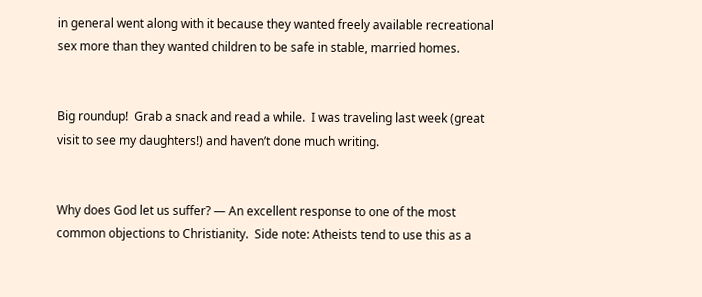in general went along with it because they wanted freely available recreational sex more than they wanted children to be safe in stable, married homes.


Big roundup!  Grab a snack and read a while.  I was traveling last week (great visit to see my daughters!) and haven’t done much writing.


Why does God let us suffer? — An excellent response to one of the most common objections to Christianity.  Side note: Atheists tend to use this as a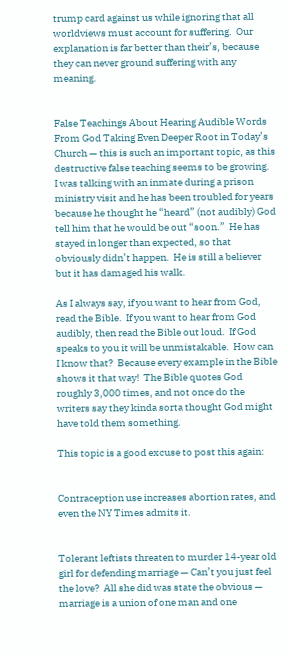trump card against us while ignoring that all worldviews must account for suffering.  Our explanation is far better than their’s, because they can never ground suffering with any meaning.


False Teachings About Hearing Audible Words From God Taking Even Deeper Root in Today’s Church — this is such an important topic, as this destructive false teaching seems to be growing.  I was talking with an inmate during a prison ministry visit and he has been troubled for years because he thought he “heard” (not audibly) God tell him that he would be out “soon.”  He has stayed in longer than expected, so that obviously didn’t happen.  He is still a believer but it has damaged his walk.

As I always say, if you want to hear from God, read the Bible.  If you want to hear from God audibly, then read the Bible out loud.  If God speaks to you it will be unmistakable.  How can I know that?  Because every example in the Bible shows it that way!  The Bible quotes God roughly 3,000 times, and not once do the writers say they kinda sorta thought God might have told them something.

This topic is a good excuse to post this again:


Contraception use increases abortion rates, and even the NY Times admits it.


Tolerant leftists threaten to murder 14-year old girl for defending marriage — Can’t you just feel the love?  All she did was state the obvious — marriage is a union of one man and one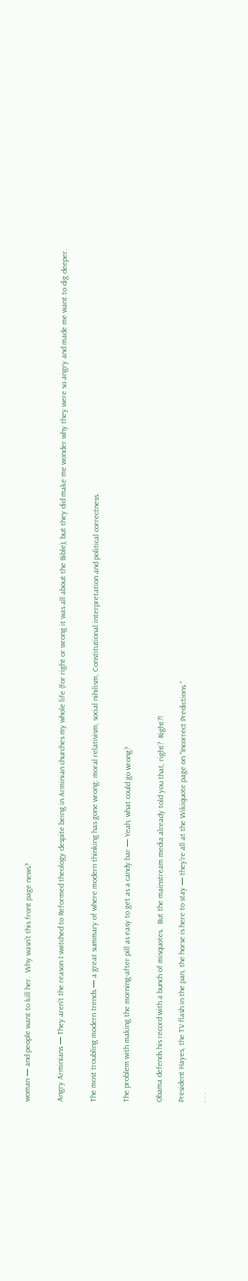woman — and people want to kill her.  Why wasn’t this front page news?


Angry Arminians — They aren’t the reason I switched to Reformed theology despite being in Arminian churches my whole life (for right or wrong it was all about the Bible), but they did make me wonder why they were so angry and made me want to dig deeper.


The most troubling modern trends — a great summary of where modern thinking has gone wrong: moral relativism, social nihilism, Constitutional interpretation and political correctness.


The problem with making the morning-after pill as easy to get as a candy bar — Yeah, what could go wrong?


Obama defends his record with a bunch of misquotes.  But the mainstream media already told you that, right?  Right?!

President Hayes, the TV flash in the pan, the horse is here to stay — they’re all at the Wikiquote page on “Incorrect Predictions.”

. . .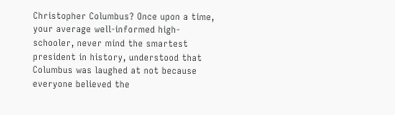Christopher Columbus? Once upon a time, your average well-informed high-schooler, never mind the smartest president in history, understood that Columbus was laughed at not because everyone believed the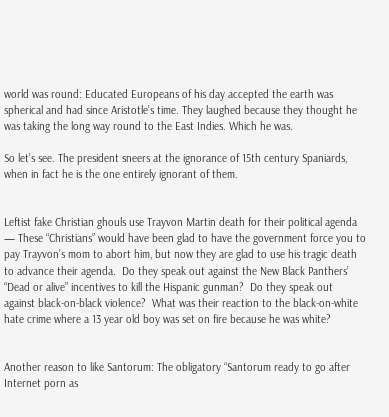world was round: Educated Europeans of his day accepted the earth was spherical and had since Aristotle’s time. They laughed because they thought he was taking the long way round to the East Indies. Which he was.

So let’s see. The president sneers at the ignorance of 15th century Spaniards, when in fact he is the one entirely ignorant of them.


Leftist fake Christian ghouls use Trayvon Martin death for their political agenda — These “Christians” would have been glad to have the government force you to pay Trayvon’s mom to abort him, but now they are glad to use his tragic death to advance their agenda.  Do they speak out against the New Black Panthers’ “Dead or alive” incentives to kill the Hispanic gunman?  Do they speak out against black-on-black violence?  What was their reaction to the black-on-white hate crime where a 13 year old boy was set on fire because he was white?


Another reason to like Santorum: The obligatory “Santorum ready to go after Internet porn as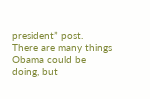president” post.  There are many things Obama could be doing, but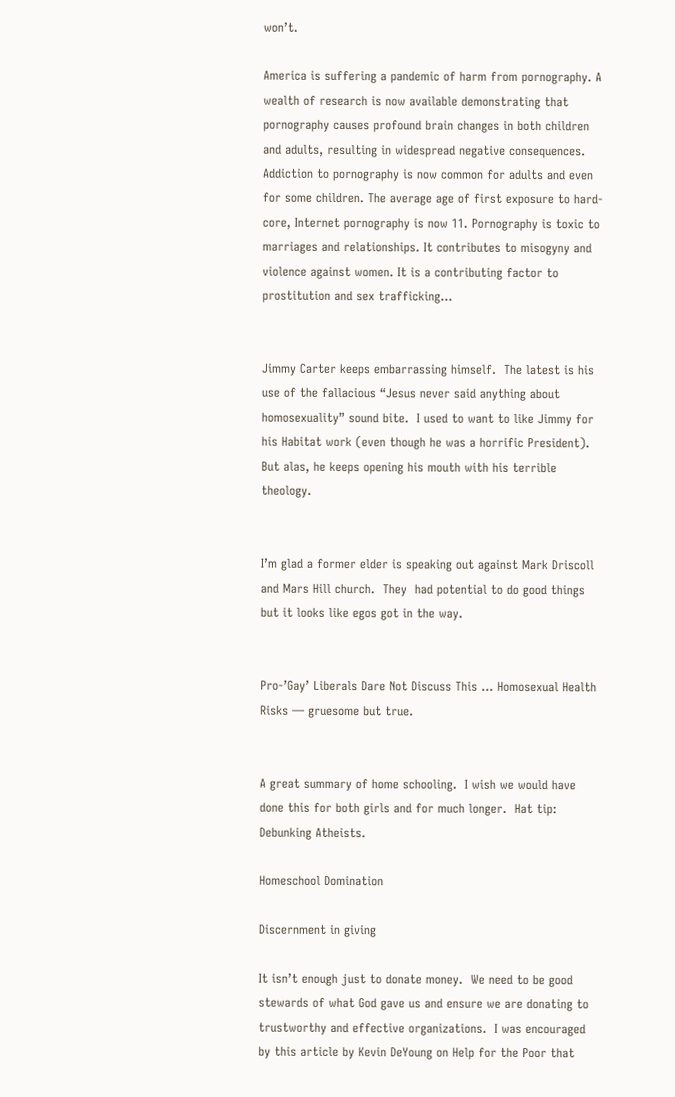won’t.

America is suffering a pandemic of harm from pornography. A wealth of research is now available demonstrating that pornography causes profound brain changes in both children and adults, resulting in widespread negative consequences. Addiction to pornography is now common for adults and even for some children. The average age of first exposure to hard-core, Internet pornography is now 11. Pornography is toxic to marriages and relationships. It contributes to misogyny and violence against women. It is a contributing factor to prostitution and sex trafficking…


Jimmy Carter keeps embarrassing himself.  The latest is his use of the fallacious “Jesus never said anything about homosexuality” sound bite.  I used to want to like Jimmy for his Habitat work (even though he was a horrific President).  But alas, he keeps opening his mouth with his terrible theology.


I’m glad a former elder is speaking out against Mark Driscoll and Mars Hill church.  They  had potential to do good things but it looks like egos got in the way.


Pro-’Gay’ Liberals Dare Not Discuss This … Homosexual Health Risks — gruesome but true.


A great summary of home schooling.  I wish we would have done this for both girls and for much longer.  Hat tip: Debunking Atheists.

Homeschool Domination

Discernment in giving

It isn’t enough just to donate money.  We need to be good stewards of what God gave us and ensure we are donating to trustworthy and effective organizations.  I was encouraged by this article by Kevin DeYoung on Help for the Poor that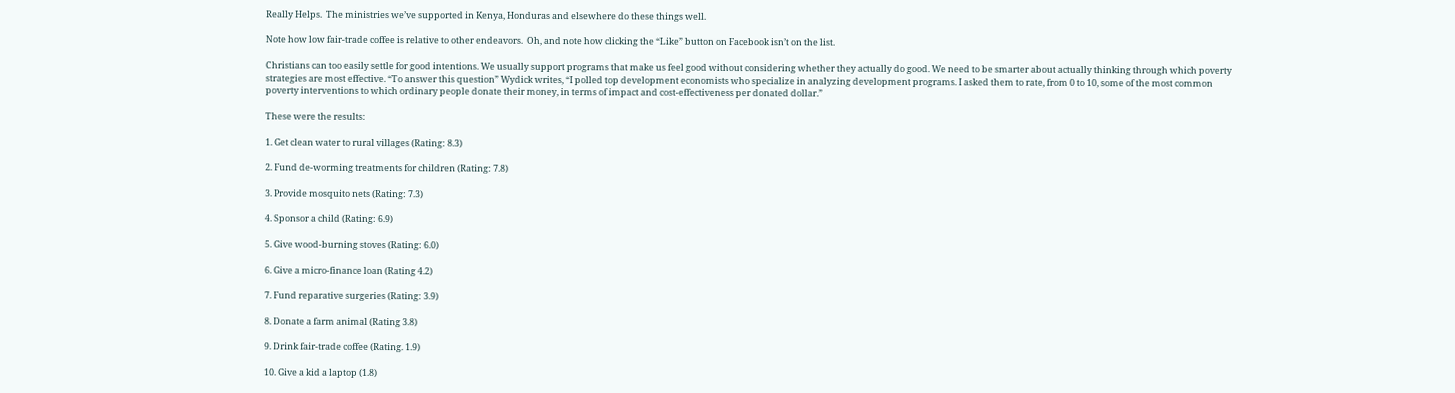Really Helps.  The ministries we’ve supported in Kenya, Honduras and elsewhere do these things well.

Note how low fair-trade coffee is relative to other endeavors.  Oh, and note how clicking the “Like” button on Facebook isn’t on the list.

Christians can too easily settle for good intentions. We usually support programs that make us feel good without considering whether they actually do good. We need to be smarter about actually thinking through which poverty strategies are most effective. “To answer this question” Wydick writes, “I polled top development economists who specialize in analyzing development programs. I asked them to rate, from 0 to 10, some of the most common poverty interventions to which ordinary people donate their money, in terms of impact and cost-effectiveness per donated dollar.”

These were the results:

1. Get clean water to rural villages (Rating: 8.3)

2. Fund de-worming treatments for children (Rating: 7.8)

3. Provide mosquito nets (Rating: 7.3)

4. Sponsor a child (Rating: 6.9)

5. Give wood-burning stoves (Rating: 6.0)

6. Give a micro-finance loan (Rating 4.2)

7. Fund reparative surgeries (Rating: 3.9)

8. Donate a farm animal (Rating 3.8)

9. Drink fair-trade coffee (Rating. 1.9)

10. Give a kid a laptop (1.8)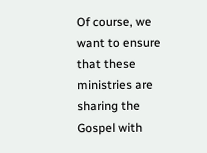Of course, we want to ensure that these ministries are sharing the Gospel with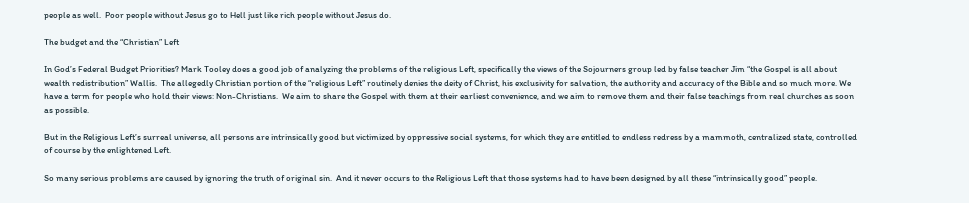people as well.  Poor people without Jesus go to Hell just like rich people without Jesus do.

The budget and the “Christian” Left

In God’s Federal Budget Priorities? Mark Tooley does a good job of analyzing the problems of the religious Left, specifically the views of the Sojourners group led by false teacher Jim “the Gospel is all about wealth redistribution” Wallis.  The allegedly Christian portion of the “religious Left” routinely denies the deity of Christ, his exclusivity for salvation, the authority and accuracy of the Bible and so much more. We have a term for people who hold their views: Non-Christians.  We aim to share the Gospel with them at their earliest convenience, and we aim to remove them and their false teachings from real churches as soon as possible.

But in the Religious Left’s surreal universe, all persons are intrinsically good but victimized by oppressive social systems, for which they are entitled to endless redress by a mammoth, centralized state, controlled of course by the enlightened Left.

So many serious problems are caused by ignoring the truth of original sin.  And it never occurs to the Religious Left that those systems had to have been designed by all these “intrinsically good” people.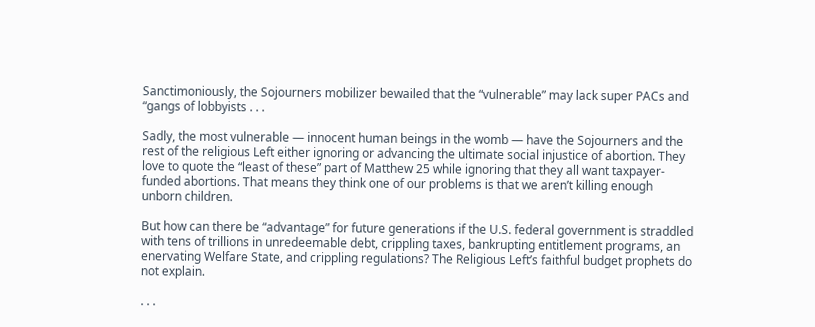Sanctimoniously, the Sojourners mobilizer bewailed that the “vulnerable” may lack super PACs and “gangs of lobbyists . . .

Sadly, the most vulnerable — innocent human beings in the womb — have the Sojourners and the rest of the religious Left either ignoring or advancing the ultimate social injustice of abortion. They love to quote the “least of these” part of Matthew 25 while ignoring that they all want taxpayer-funded abortions. That means they think one of our problems is that we aren’t killing enough unborn children.

But how can there be “advantage” for future generations if the U.S. federal government is straddled with tens of trillions in unredeemable debt, crippling taxes, bankrupting entitlement programs, an enervating Welfare State, and crippling regulations? The Religious Left’s faithful budget prophets do not explain.

. . .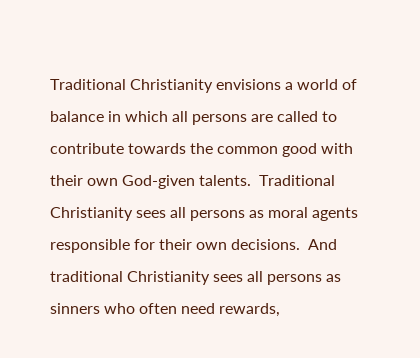Traditional Christianity envisions a world of balance in which all persons are called to contribute towards the common good with their own God-given talents.  Traditional Christianity sees all persons as moral agents responsible for their own decisions.  And traditional Christianity sees all persons as sinners who often need rewards,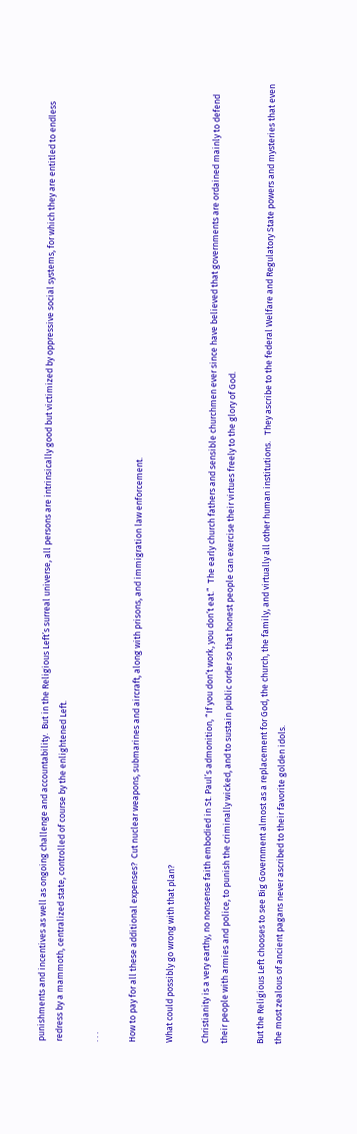punishments and incentives as well as ongoing challenge and accountability.  But in the Religious Left’s surreal universe, all persons are intrinsically good but victimized by oppressive social systems, for which they are entitled to endless redress by a mammoth, centralized state, controlled of course by the enlightened Left.

. . .

How to pay for all these additional expenses?  Cut nuclear weapons, submarines and aircraft, along with prisons, and immigration law enforcement.

What could possibly go wrong with that plan?

Christianity is a very earthy, no nonsense faith embodied in St. Paul’s admonition, “If you don’t work, you don’t eat.”  The early church fathers and sensible churchmen ever since have believed that governments are ordained mainly to defend their people with armies and police, to punish the criminally wicked, and to sustain public order so that honest people can exercise their virtues freely to the glory of God.

But the Religious Left chooses to see Big Government almost as a replacement for God, the church, the family, and virtually all other human institutions.   They ascribe to the federal Welfare and Regulatory State powers and mysteries that even the most zealous of ancient pagans never ascribed to their favorite golden idols.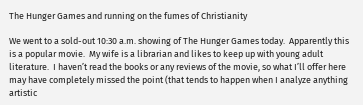The Hunger Games and running on the fumes of Christianity

We went to a sold-out 10:30 a.m. showing of The Hunger Games today.  Apparently this is a popular movie.  My wife is a librarian and likes to keep up with young adult literature.  I haven’t read the books or any reviews of the movie, so what I’ll offer here may have completely missed the point (that tends to happen when I analyze anything artistic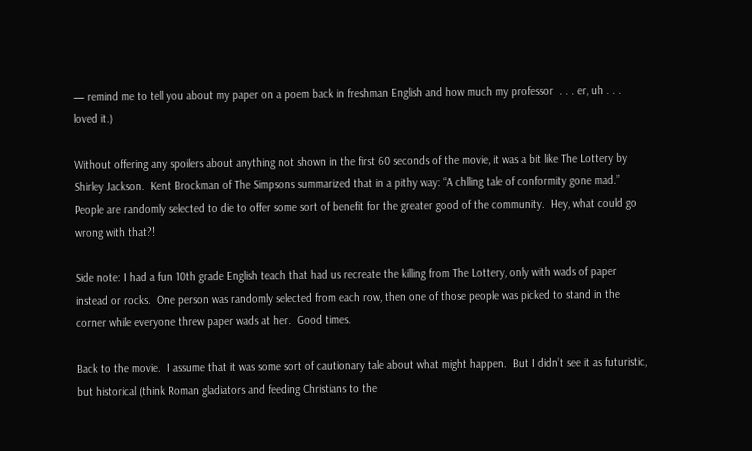— remind me to tell you about my paper on a poem back in freshman English and how much my professor  . . . er, uh . . . loved it.)

Without offering any spoilers about anything not shown in the first 60 seconds of the movie, it was a bit like The Lottery by Shirley Jackson.  Kent Brockman of The Simpsons summarized that in a pithy way: “A chlling tale of conformity gone mad.”  People are randomly selected to die to offer some sort of benefit for the greater good of the community.  Hey, what could go wrong with that?!

Side note: I had a fun 10th grade English teach that had us recreate the killing from The Lottery, only with wads of paper instead or rocks.  One person was randomly selected from each row, then one of those people was picked to stand in the corner while everyone threw paper wads at her.  Good times.

Back to the movie.  I assume that it was some sort of cautionary tale about what might happen.  But I didn’t see it as futuristic, but historical (think Roman gladiators and feeding Christians to the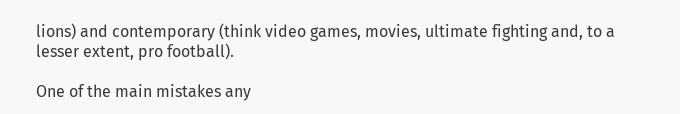lions) and contemporary (think video games, movies, ultimate fighting and, to a lesser extent, pro football).

One of the main mistakes any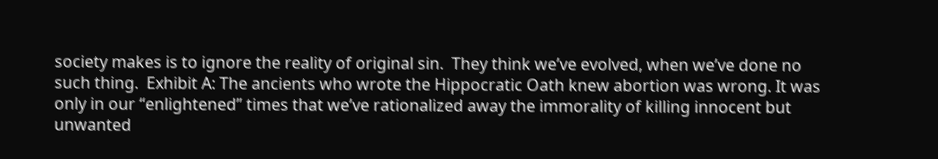society makes is to ignore the reality of original sin.  They think we’ve evolved, when we’ve done no such thing.  Exhibit A: The ancients who wrote the Hippocratic Oath knew abortion was wrong. It was only in our “enlightened” times that we’ve rationalized away the immorality of killing innocent but unwanted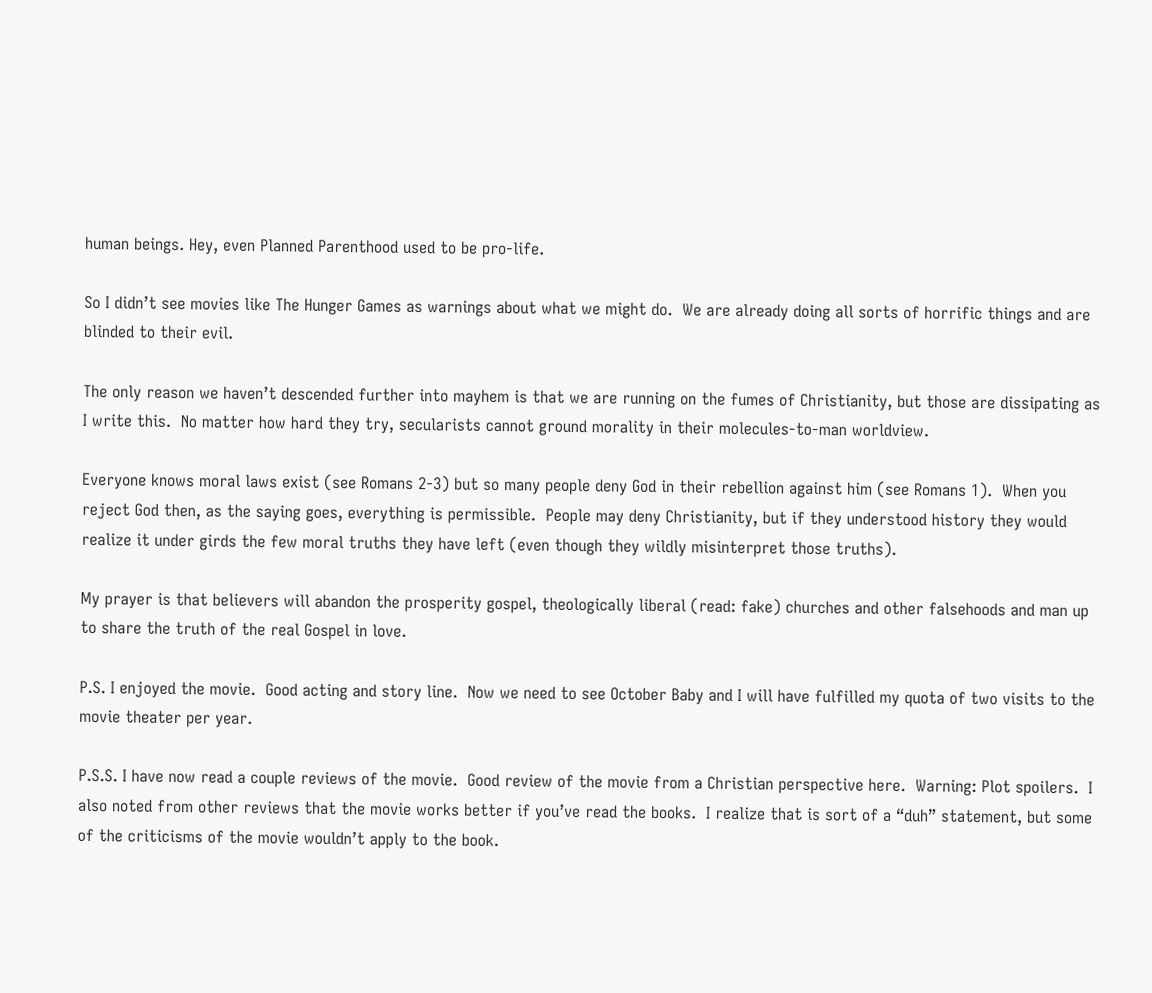human beings. Hey, even Planned Parenthood used to be pro-life.

So I didn’t see movies like The Hunger Games as warnings about what we might do.  We are already doing all sorts of horrific things and are blinded to their evil.

The only reason we haven’t descended further into mayhem is that we are running on the fumes of Christianity, but those are dissipating as I write this.  No matter how hard they try, secularists cannot ground morality in their molecules-to-man worldview.

Everyone knows moral laws exist (see Romans 2-3) but so many people deny God in their rebellion against him (see Romans 1).  When you reject God then, as the saying goes, everything is permissible.  People may deny Christianity, but if they understood history they would realize it under girds the few moral truths they have left (even though they wildly misinterpret those truths).

My prayer is that believers will abandon the prosperity gospel, theologically liberal (read: fake) churches and other falsehoods and man up to share the truth of the real Gospel in love.

P.S. I enjoyed the movie.  Good acting and story line.  Now we need to see October Baby and I will have fulfilled my quota of two visits to the movie theater per year.

P.S.S. I have now read a couple reviews of the movie.  Good review of the movie from a Christian perspective here.  Warning: Plot spoilers.  I also noted from other reviews that the movie works better if you’ve read the books.  I realize that is sort of a “duh” statement, but some of the criticisms of the movie wouldn’t apply to the book.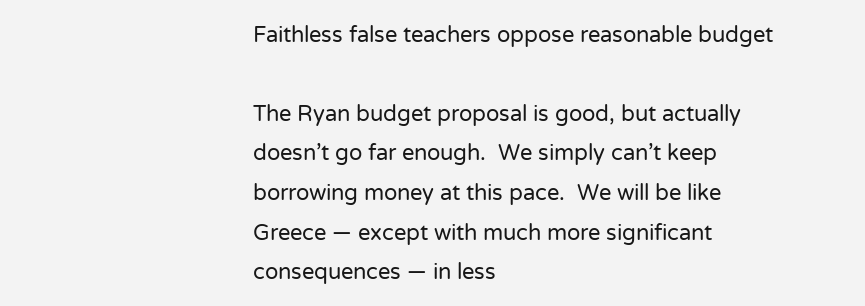Faithless false teachers oppose reasonable budget

The Ryan budget proposal is good, but actually doesn’t go far enough.  We simply can’t keep borrowing money at this pace.  We will be like Greece — except with much more significant consequences — in less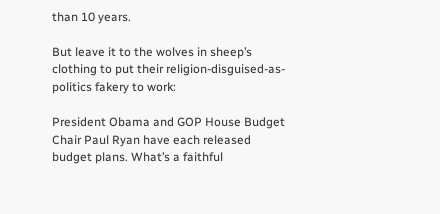than 10 years.

But leave it to the wolves in sheep’s clothing to put their religion-disguised-as-politics fakery to work:

President Obama and GOP House Budget Chair Paul Ryan have each released budget plans. What’s a faithful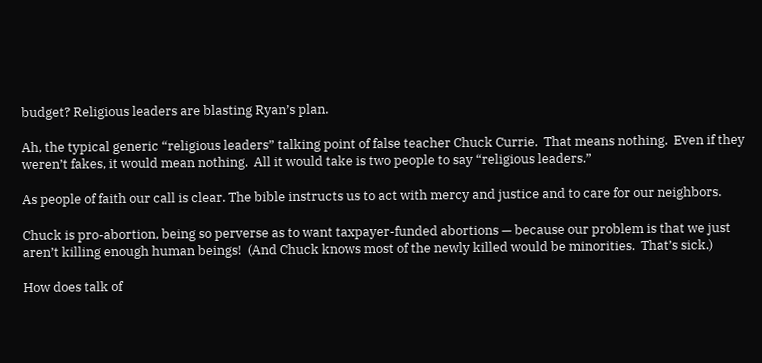budget? Religious leaders are blasting Ryan’s plan.

Ah, the typical generic “religious leaders” talking point of false teacher Chuck Currie.  That means nothing.  Even if they weren’t fakes, it would mean nothing.  All it would take is two people to say “religious leaders.”

As people of faith our call is clear. The bible instructs us to act with mercy and justice and to care for our neighbors.

Chuck is pro-abortion, being so perverse as to want taxpayer-funded abortions — because our problem is that we just aren’t killing enough human beings!  (And Chuck knows most of the newly killed would be minorities.  That’s sick.)

How does talk of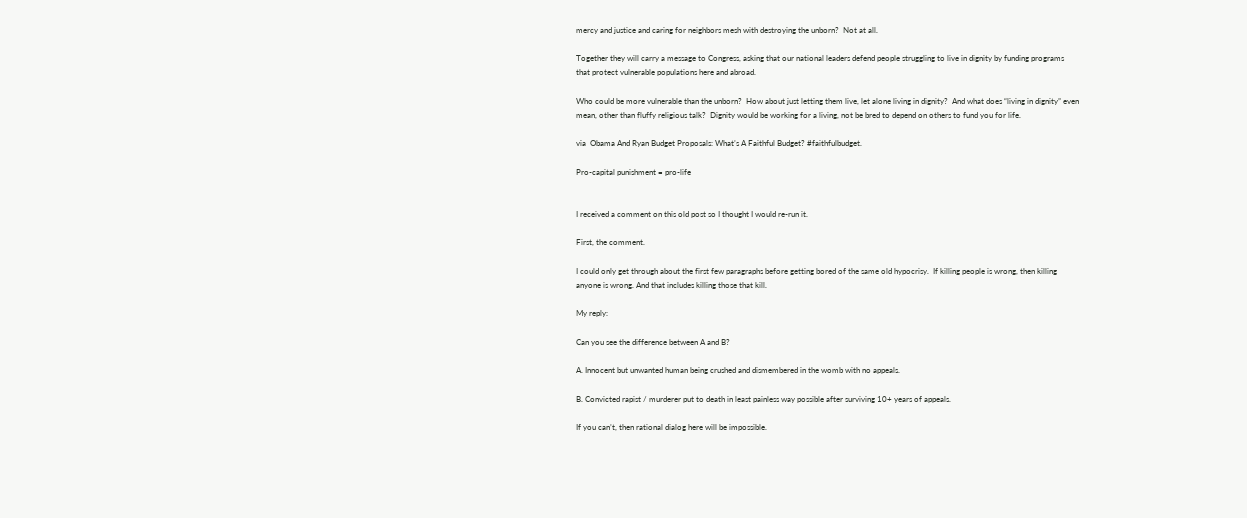mercy and justice and caring for neighbors mesh with destroying the unborn?  Not at all.

Together they will carry a message to Congress, asking that our national leaders defend people struggling to live in dignity by funding programs that protect vulnerable populations here and abroad.

Who could be more vulnerable than the unborn?  How about just letting them live, let alone living in dignity?  And what does “living in dignity” even mean, other than fluffy religious talk?  Dignity would be working for a living, not be bred to depend on others to fund you for life.

via  Obama And Ryan Budget Proposals: What’s A Faithful Budget? #faithfulbudget.

Pro-capital punishment = pro-life


I received a comment on this old post so I thought I would re-run it.

First, the comment.

I could only get through about the first few paragraphs before getting bored of the same old hypocrisy.  If killing people is wrong, then killing anyone is wrong. And that includes killing those that kill.

My reply:

Can you see the difference between A and B?

A. Innocent but unwanted human being crushed and dismembered in the womb with no appeals.

B. Convicted rapist / murderer put to death in least painless way possible after surviving 10+ years of appeals.

If you can’t, then rational dialog here will be impossible.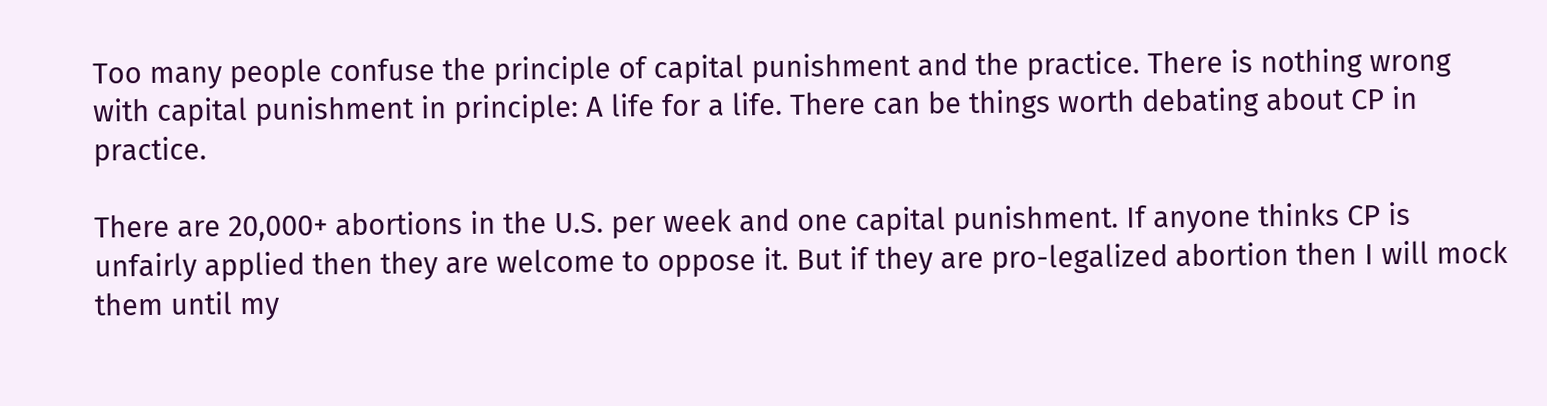Too many people confuse the principle of capital punishment and the practice. There is nothing wrong with capital punishment in principle: A life for a life. There can be things worth debating about CP in practice.

There are 20,000+ abortions in the U.S. per week and one capital punishment. If anyone thinks CP is unfairly applied then they are welcome to oppose it. But if they are pro-legalized abortion then I will mock them until my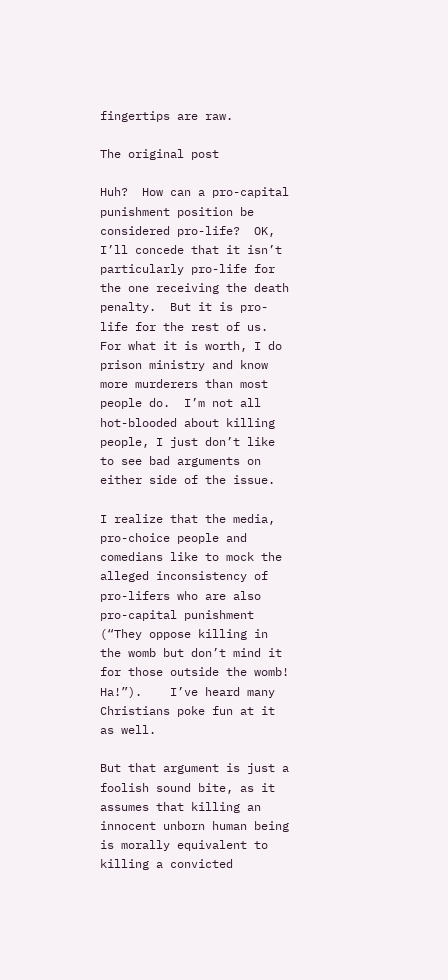fingertips are raw.

The original post

Huh?  How can a pro-capital punishment position be considered pro-life?  OK, I’ll concede that it isn’t particularly pro-life for the one receiving the death penalty.  But it is pro-life for the rest of us.  For what it is worth, I do prison ministry and know more murderers than most people do.  I’m not all hot-blooded about killing people, I just don’t like to see bad arguments on either side of the issue.

I realize that the media, pro-choice people and comedians like to mock the alleged inconsistency of pro-lifers who are also pro-capital punishment (“They oppose killing in the womb but don’t mind it for those outside the womb!  Ha!”).    I’ve heard many Christians poke fun at it as well.

But that argument is just a foolish sound bite, as it assumes that killing an innocent unborn human being is morally equivalent to killing a convicted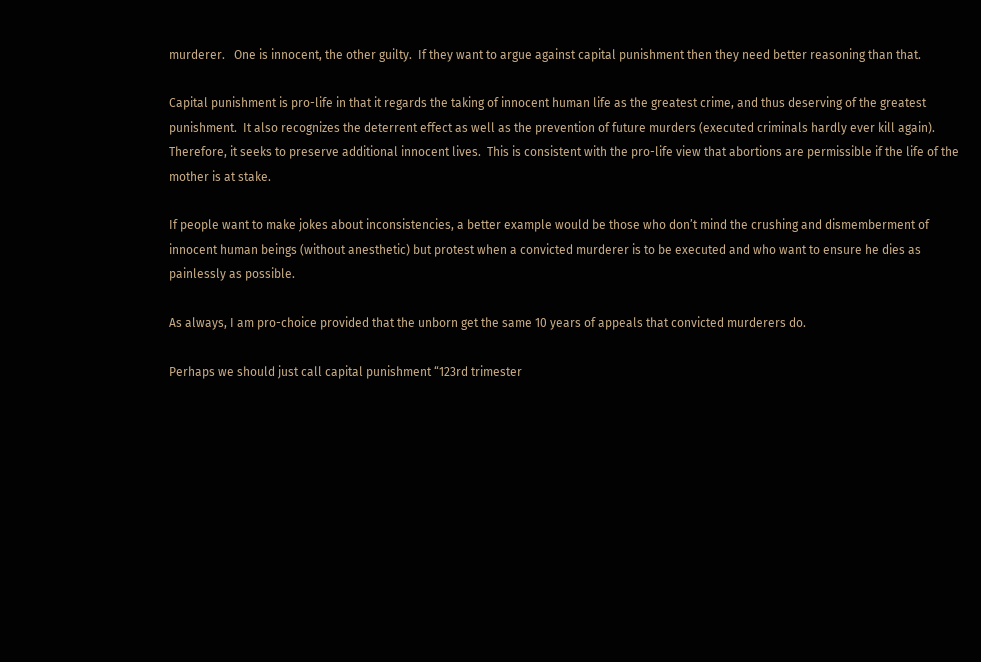murderer.   One is innocent, the other guilty.  If they want to argue against capital punishment then they need better reasoning than that.

Capital punishment is pro-life in that it regards the taking of innocent human life as the greatest crime, and thus deserving of the greatest punishment.  It also recognizes the deterrent effect as well as the prevention of future murders (executed criminals hardly ever kill again).  Therefore, it seeks to preserve additional innocent lives.  This is consistent with the pro-life view that abortions are permissible if the life of the mother is at stake.

If people want to make jokes about inconsistencies, a better example would be those who don’t mind the crushing and dismemberment of innocent human beings (without anesthetic) but protest when a convicted murderer is to be executed and who want to ensure he dies as painlessly as possible.

As always, I am pro-choice provided that the unborn get the same 10 years of appeals that convicted murderers do.

Perhaps we should just call capital punishment “123rd trimester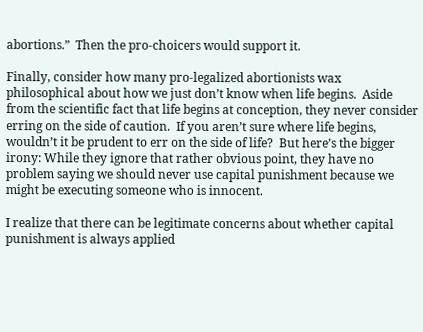abortions.”  Then the pro-choicers would support it.

Finally, consider how many pro-legalized abortionists wax philosophical about how we just don’t know when life begins.  Aside from the scientific fact that life begins at conception, they never consider erring on the side of caution.  If you aren’t sure where life begins, wouldn’t it be prudent to err on the side of life?  But here’s the bigger irony: While they ignore that rather obvious point, they have no problem saying we should never use capital punishment because we might be executing someone who is innocent.

I realize that there can be legitimate concerns about whether capital punishment is always applied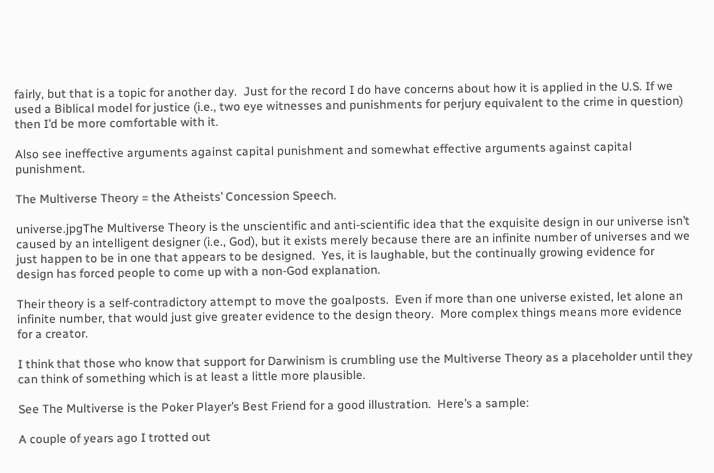fairly, but that is a topic for another day.  Just for the record I do have concerns about how it is applied in the U.S. If we used a Biblical model for justice (i.e., two eye witnesses and punishments for perjury equivalent to the crime in question) then I’d be more comfortable with it.

Also see ineffective arguments against capital punishment and somewhat effective arguments against capital punishment.

The Multiverse Theory = the Atheists’ Concession Speech.

universe.jpgThe Multiverse Theory is the unscientific and anti-scientific idea that the exquisite design in our universe isn’t caused by an intelligent designer (i.e., God), but it exists merely because there are an infinite number of universes and we just happen to be in one that appears to be designed.  Yes, it is laughable, but the continually growing evidence for design has forced people to come up with a non-God explanation.

Their theory is a self-contradictory attempt to move the goalposts.  Even if more than one universe existed, let alone an infinite number, that would just give greater evidence to the design theory.  More complex things means more evidence for a creator.

I think that those who know that support for Darwinism is crumbling use the Multiverse Theory as a placeholder until they can think of something which is at least a little more plausible.

See The Multiverse is the Poker Player’s Best Friend for a good illustration.  Here’s a sample:

A couple of years ago I trotted out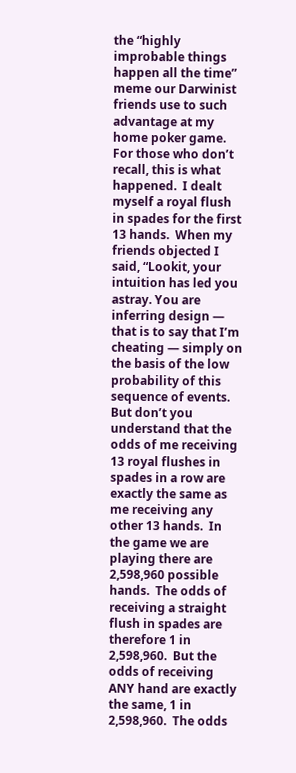the “highly improbable things happen all the time” meme our Darwinist friends use to such advantage at my home poker game.  For those who don’t recall, this is what happened.  I dealt myself a royal flush in spades for the first 13 hands.  When my friends objected I said, “Lookit, your intuition has led you astray. You are inferring design — that is to say that I’m cheating — simply on the basis of the low probability of this sequence of events.  But don’t you understand that the odds of me receiving 13 royal flushes in spades in a row are exactly the same as me receiving any other 13 hands.  In the game we are playing there are 2,598,960 possible hands.  The odds of receiving a straight flush in spades are therefore 1 in 2,598,960.  But the odds of receiving ANY hand are exactly the same, 1 in 2,598,960.  The odds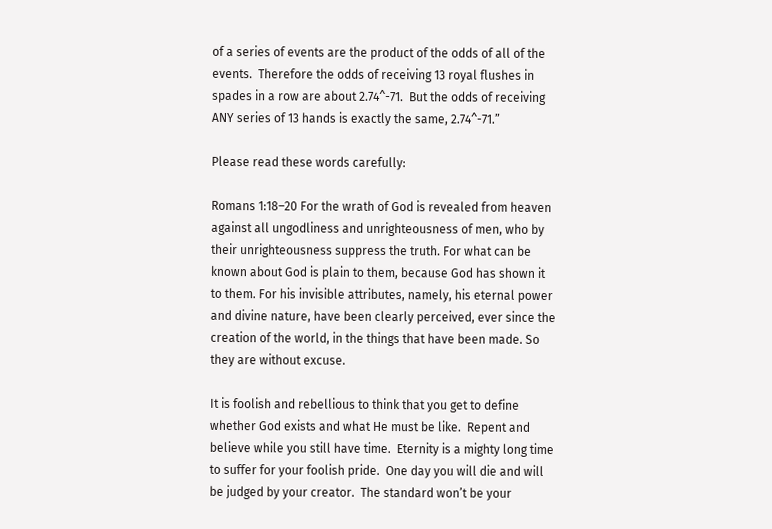of a series of events are the product of the odds of all of the events.  Therefore the odds of receiving 13 royal flushes in spades in a row are about 2.74^-71.  But the odds of receiving ANY series of 13 hands is exactly the same, 2.74^-71.”

Please read these words carefully:

Romans 1:18–20 For the wrath of God is revealed from heaven against all ungodliness and unrighteousness of men, who by their unrighteousness suppress the truth. For what can be known about God is plain to them, because God has shown it to them. For his invisible attributes, namely, his eternal power and divine nature, have been clearly perceived, ever since the creation of the world, in the things that have been made. So they are without excuse.

It is foolish and rebellious to think that you get to define whether God exists and what He must be like.  Repent and believe while you still have time.  Eternity is a mighty long time to suffer for your foolish pride.  One day you will die and will be judged by your creator.  The standard won’t be your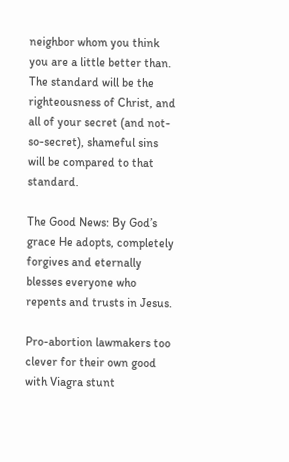neighbor whom you think you are a little better than.  The standard will be the righteousness of Christ, and all of your secret (and not-so-secret), shameful sins will be compared to that standard.

The Good News: By God’s grace He adopts, completely forgives and eternally blesses everyone who repents and trusts in Jesus.

Pro-abortion lawmakers too clever for their own good with Viagra stunt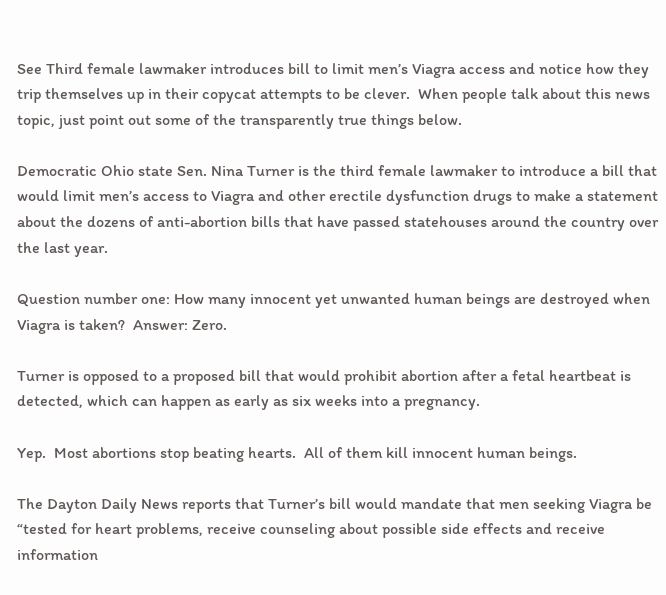See Third female lawmaker introduces bill to limit men’s Viagra access and notice how they trip themselves up in their copycat attempts to be clever.  When people talk about this news topic, just point out some of the transparently true things below.

Democratic Ohio state Sen. Nina Turner is the third female lawmaker to introduce a bill that would limit men’s access to Viagra and other erectile dysfunction drugs to make a statement about the dozens of anti-abortion bills that have passed statehouses around the country over the last year.

Question number one: How many innocent yet unwanted human beings are destroyed when Viagra is taken?  Answer: Zero.

Turner is opposed to a proposed bill that would prohibit abortion after a fetal heartbeat is detected, which can happen as early as six weeks into a pregnancy.

Yep.  Most abortions stop beating hearts.  All of them kill innocent human beings.

The Dayton Daily News reports that Turner’s bill would mandate that men seeking Viagra be “tested for heart problems, receive counseling about possible side effects and receive information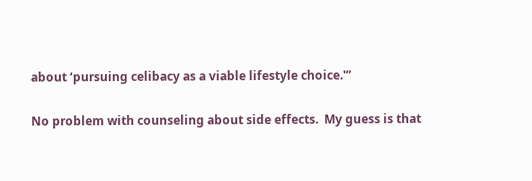about ‘pursuing celibacy as a viable lifestyle choice.'”

No problem with counseling about side effects.  My guess is that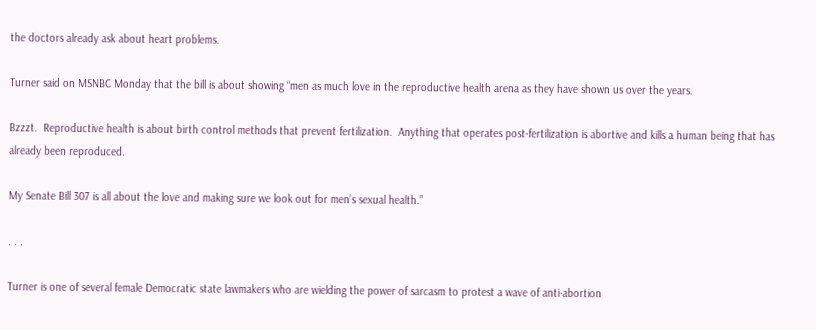the doctors already ask about heart problems.

Turner said on MSNBC Monday that the bill is about showing “men as much love in the reproductive health arena as they have shown us over the years.

Bzzzt.  Reproductive health is about birth control methods that prevent fertilization.  Anything that operates post-fertilization is abortive and kills a human being that has already been reproduced.

My Senate Bill 307 is all about the love and making sure we look out for men’s sexual health.”

. . .

Turner is one of several female Democratic state lawmakers who are wielding the power of sarcasm to protest a wave of anti-abortion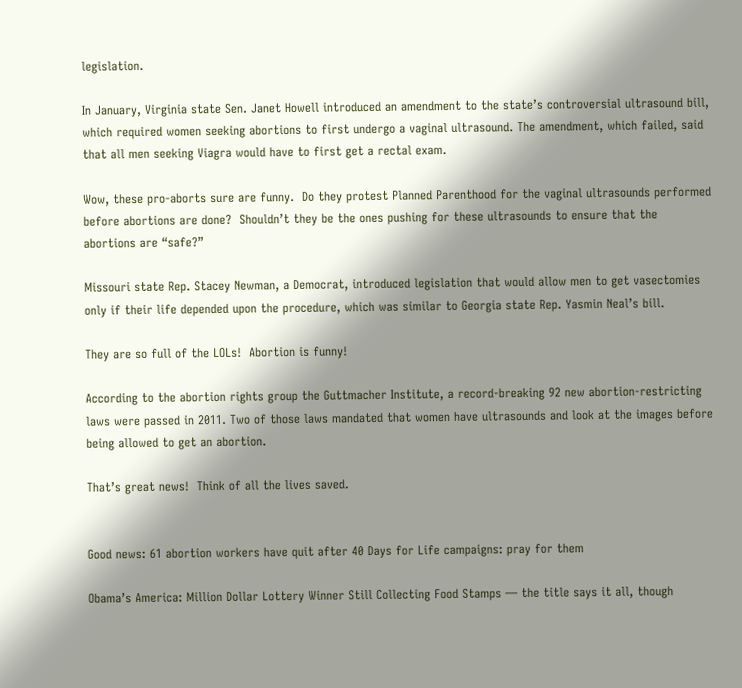legislation.

In January, Virginia state Sen. Janet Howell introduced an amendment to the state’s controversial ultrasound bill, which required women seeking abortions to first undergo a vaginal ultrasound. The amendment, which failed, said that all men seeking Viagra would have to first get a rectal exam.

Wow, these pro-aborts sure are funny.  Do they protest Planned Parenthood for the vaginal ultrasounds performed before abortions are done?  Shouldn’t they be the ones pushing for these ultrasounds to ensure that the abortions are “safe?”

Missouri state Rep. Stacey Newman, a Democrat, introduced legislation that would allow men to get vasectomies only if their life depended upon the procedure, which was similar to Georgia state Rep. Yasmin Neal’s bill.

They are so full of the LOLs!  Abortion is funny!

According to the abortion rights group the Guttmacher Institute, a record-breaking 92 new abortion-restricting laws were passed in 2011. Two of those laws mandated that women have ultrasounds and look at the images before being allowed to get an abortion.

That’s great news!  Think of all the lives saved.


Good news: 61 abortion workers have quit after 40 Days for Life campaigns: pray for them

Obama’s America: Million Dollar Lottery Winner Still Collecting Food Stamps — the title says it all, though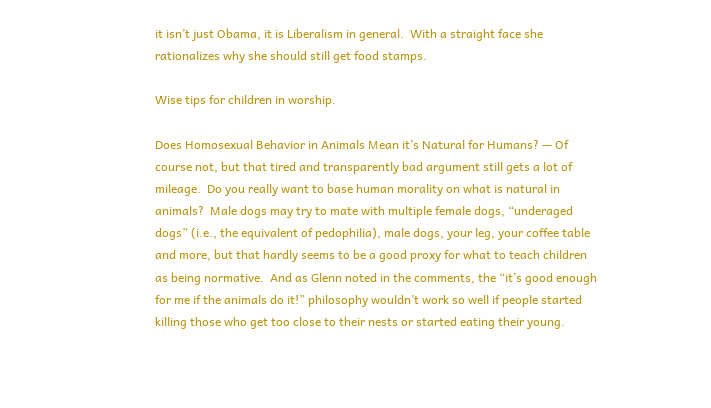it isn’t just Obama, it is Liberalism in general.  With a straight face she rationalizes why she should still get food stamps.

Wise tips for children in worship.

Does Homosexual Behavior in Animals Mean it’s Natural for Humans? — Of course not, but that tired and transparently bad argument still gets a lot of mileage.  Do you really want to base human morality on what is natural in animals?  Male dogs may try to mate with multiple female dogs, “underaged dogs” (i.e., the equivalent of pedophilia), male dogs, your leg, your coffee table and more, but that hardly seems to be a good proxy for what to teach children as being normative.  And as Glenn noted in the comments, the “it’s good enough for me if the animals do it!” philosophy wouldn’t work so well if people started killing those who get too close to their nests or started eating their young.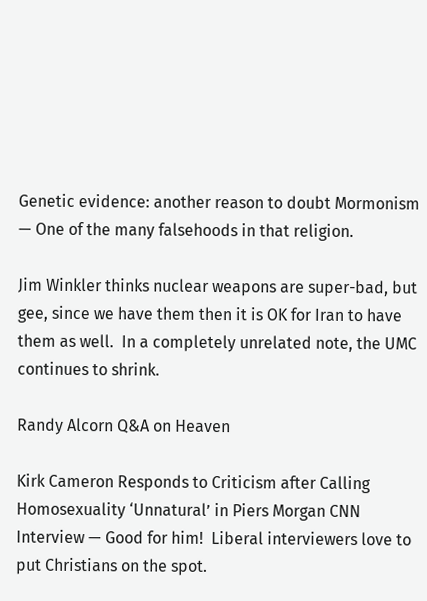Genetic evidence: another reason to doubt Mormonism — One of the many falsehoods in that religion.

Jim Winkler thinks nuclear weapons are super-bad, but gee, since we have them then it is OK for Iran to have them as well.  In a completely unrelated note, the UMC continues to shrink.

Randy Alcorn Q&A on Heaven

Kirk Cameron Responds to Criticism after Calling Homosexuality ‘Unnatural’ in Piers Morgan CNN Interview — Good for him!  Liberal interviewers love to put Christians on the spot.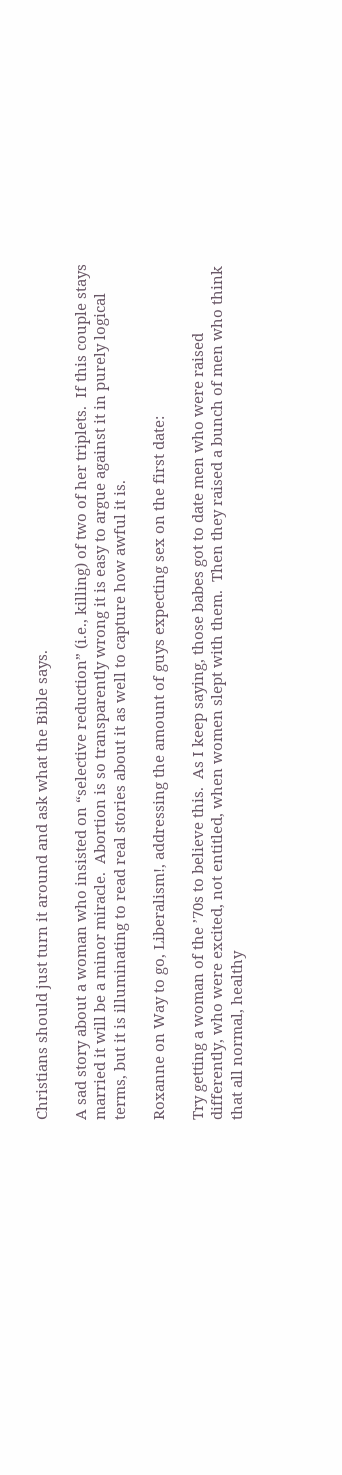Christians should just turn it around and ask what the Bible says.

A sad story about a woman who insisted on “selective reduction” (i.e., killing) of two of her triplets.  If this couple stays married it will be a minor miracle.  Abortion is so transparently wrong it is easy to argue against it in purely logical terms, but it is illuminating to read real stories about it as well to capture how awful it is.

Roxanne on Way to go, Liberalism!, addressing the amount of guys expecting sex on the first date:

Try getting a woman of the ’70s to believe this.  As I keep saying, those babes got to date men who were raised differently, who were excited, not entitled, when women slept with them.  Then they raised a bunch of men who think that all normal, healthy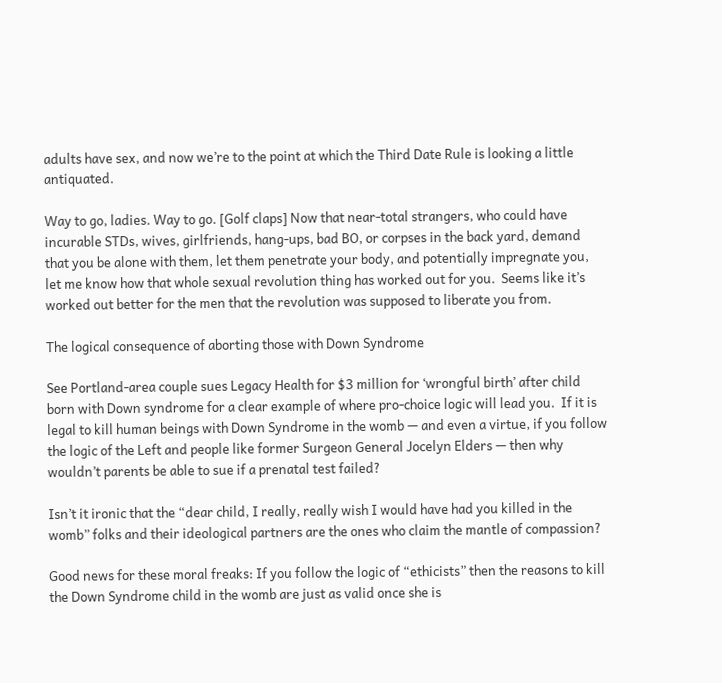adults have sex, and now we’re to the point at which the Third Date Rule is looking a little antiquated.

Way to go, ladies. Way to go. [Golf claps] Now that near-total strangers, who could have incurable STDs, wives, girlfriends, hang-ups, bad BO, or corpses in the back yard, demand that you be alone with them, let them penetrate your body, and potentially impregnate you, let me know how that whole sexual revolution thing has worked out for you.  Seems like it’s worked out better for the men that the revolution was supposed to liberate you from.

The logical consequence of aborting those with Down Syndrome

See Portland-area couple sues Legacy Health for $3 million for ‘wrongful birth’ after child born with Down syndrome for a clear example of where pro-choice logic will lead you.  If it is legal to kill human beings with Down Syndrome in the womb — and even a virtue, if you follow the logic of the Left and people like former Surgeon General Jocelyn Elders — then why wouldn’t parents be able to sue if a prenatal test failed?

Isn’t it ironic that the “dear child, I really, really wish I would have had you killed in the womb” folks and their ideological partners are the ones who claim the mantle of compassion?

Good news for these moral freaks: If you follow the logic of “ethicists” then the reasons to kill the Down Syndrome child in the womb are just as valid once she is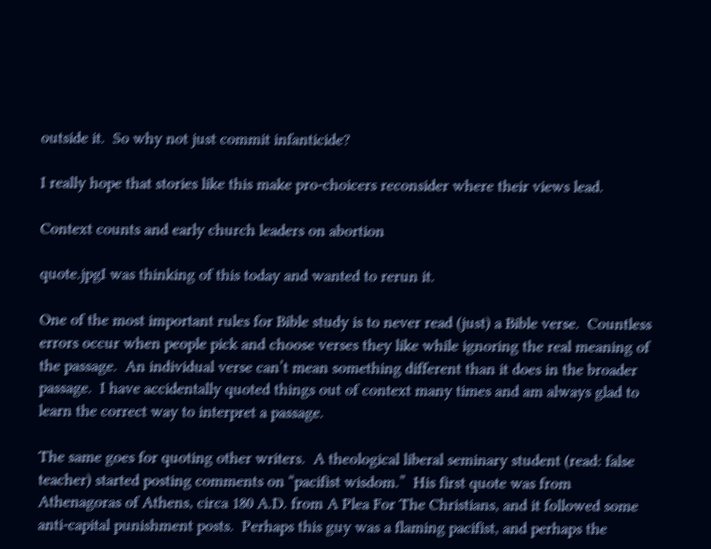outside it.  So why not just commit infanticide?

I really hope that stories like this make pro-choicers reconsider where their views lead.

Context counts and early church leaders on abortion

quote.jpgI was thinking of this today and wanted to rerun it.

One of the most important rules for Bible study is to never read (just) a Bible verse.  Countless errors occur when people pick and choose verses they like while ignoring the real meaning of the passage.  An individual verse can’t mean something different than it does in the broader passage.  I have accidentally quoted things out of context many times and am always glad to learn the correct way to interpret a passage.

The same goes for quoting other writers.  A theological liberal seminary student (read: false teacher) started posting comments on “pacifist wisdom.”  His first quote was from Athenagoras of Athens, circa 180 A.D. from A Plea For The Christians, and it followed some anti-capital punishment posts.  Perhaps this guy was a flaming pacifist, and perhaps the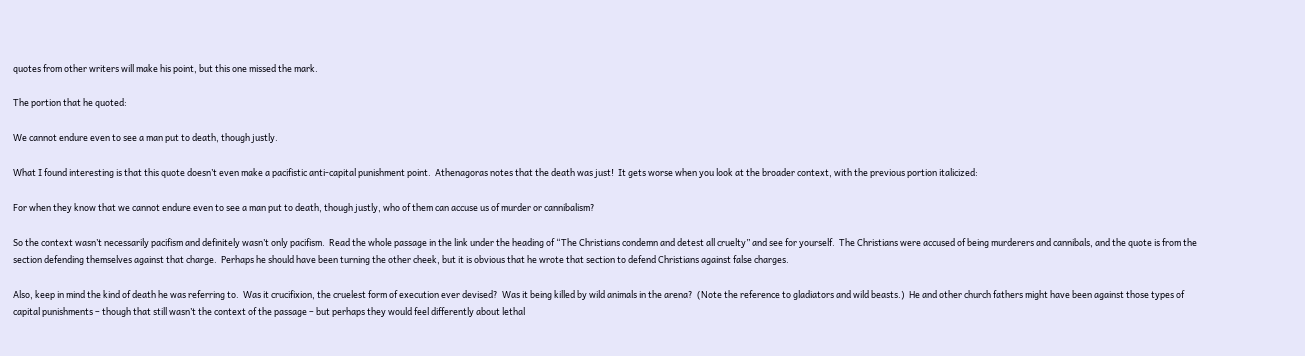quotes from other writers will make his point, but this one missed the mark.

The portion that he quoted:

We cannot endure even to see a man put to death, though justly.

What I found interesting is that this quote doesn’t even make a pacifistic anti-capital punishment point.  Athenagoras notes that the death was just!  It gets worse when you look at the broader context, with the previous portion italicized:

For when they know that we cannot endure even to see a man put to death, though justly, who of them can accuse us of murder or cannibalism?

So the context wasn’t necessarily pacifism and definitely wasn’t only pacifism.  Read the whole passage in the link under the heading of “The Christians condemn and detest all cruelty” and see for yourself.  The Christians were accused of being murderers and cannibals, and the quote is from the section defending themselves against that charge.  Perhaps he should have been turning the other cheek, but it is obvious that he wrote that section to defend Christians against false charges.

Also, keep in mind the kind of death he was referring to.  Was it crucifixion, the cruelest form of execution ever devised?  Was it being killed by wild animals in the arena?  (Note the reference to gladiators and wild beasts.)  He and other church fathers might have been against those types of capital punishments – though that still wasn’t the context of the passage – but perhaps they would feel differently about lethal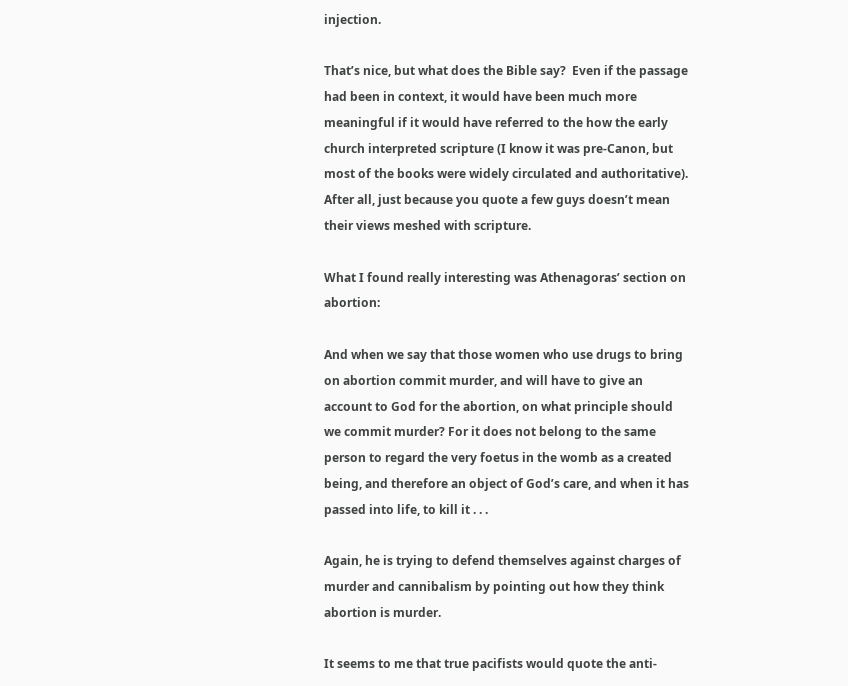injection.

That’s nice, but what does the Bible say?  Even if the passage had been in context, it would have been much more meaningful if it would have referred to the how the early church interpreted scripture (I know it was pre-Canon, but most of the books were widely circulated and authoritative).  After all, just because you quote a few guys doesn’t mean their views meshed with scripture.

What I found really interesting was Athenagoras’ section on abortion:

And when we say that those women who use drugs to bring on abortion commit murder, and will have to give an account to God for the abortion, on what principle should we commit murder? For it does not belong to the same person to regard the very foetus in the womb as a created being, and therefore an object of God’s care, and when it has passed into life, to kill it . . .

Again, he is trying to defend themselves against charges of murder and cannibalism by pointing out how they think abortion is murder.

It seems to me that true pacifists would quote the anti-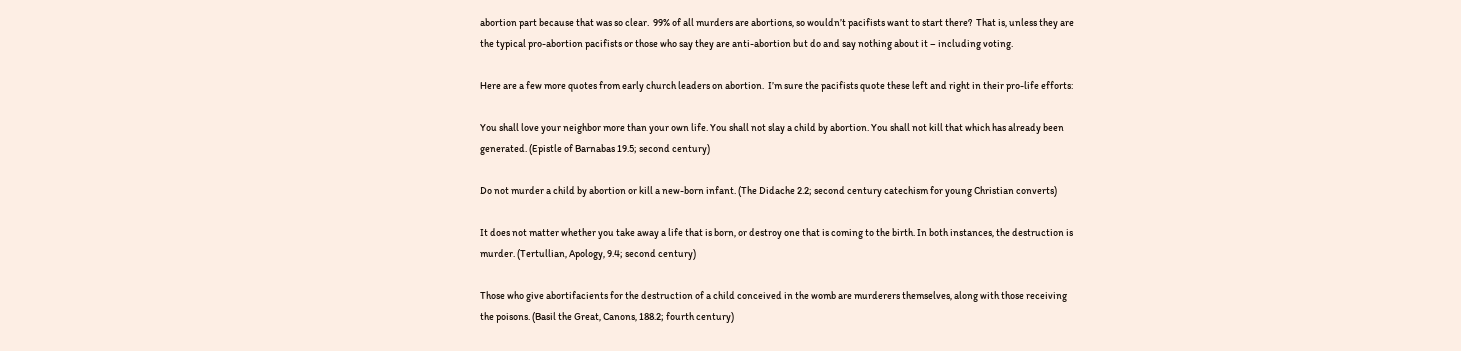abortion part because that was so clear.  99% of all murders are abortions, so wouldn’t pacifists want to start there?  That is, unless they are the typical pro-abortion pacifists or those who say they are anti-abortion but do and say nothing about it – including voting.

Here are a few more quotes from early church leaders on abortion.  I’m sure the pacifists quote these left and right in their pro-life efforts:

You shall love your neighbor more than your own life. You shall not slay a child by abortion. You shall not kill that which has already been generated. (Epistle of Barnabas 19.5; second century)

Do not murder a child by abortion or kill a new-born infant. (The Didache 2.2; second century catechism for young Christian converts)

It does not matter whether you take away a life that is born, or destroy one that is coming to the birth. In both instances, the destruction is murder. (Tertullian, Apology, 9.4; second century)

Those who give abortifacients for the destruction of a child conceived in the womb are murderers themselves, along with those receiving the poisons. (Basil the Great, Canons, 188.2; fourth century)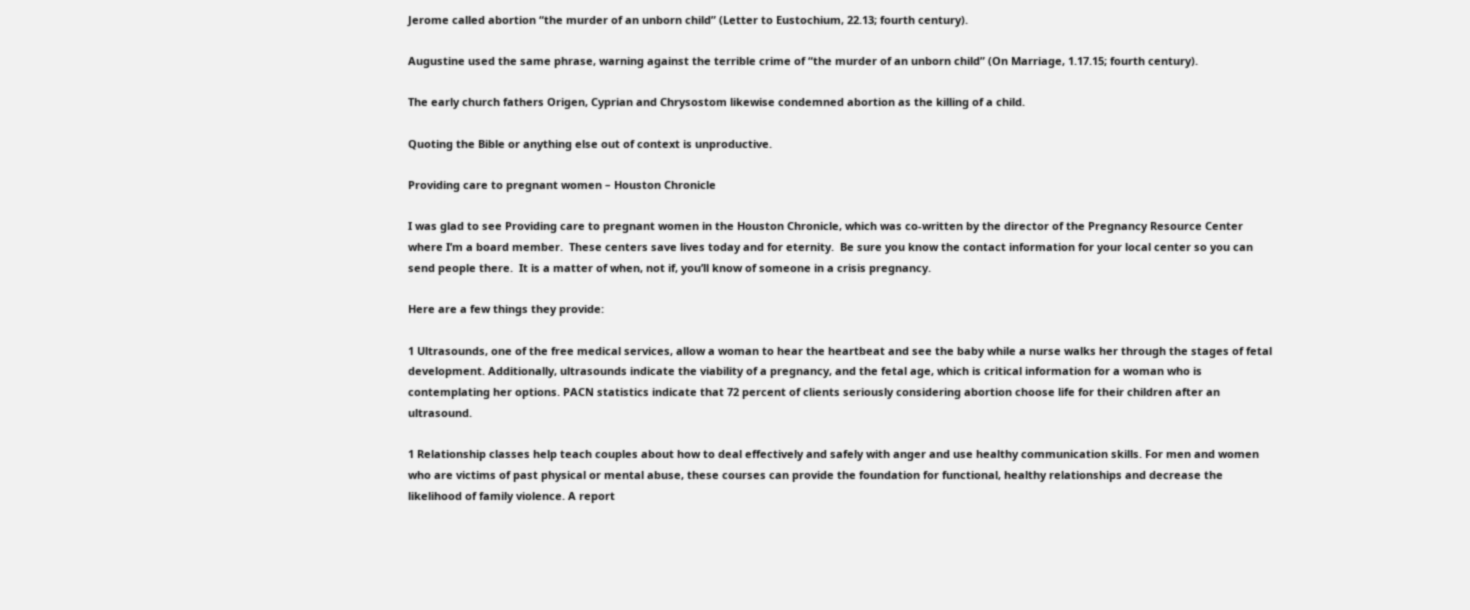Jerome called abortion “the murder of an unborn child” (Letter to Eustochium, 22.13; fourth century).

Augustine used the same phrase, warning against the terrible crime of “the murder of an unborn child” (On Marriage, 1.17.15; fourth century).

The early church fathers Origen, Cyprian and Chrysostom likewise condemned abortion as the killing of a child.

Quoting the Bible or anything else out of context is unproductive.

Providing care to pregnant women – Houston Chronicle

I was glad to see Providing care to pregnant women in the Houston Chronicle, which was co-written by the director of the Pregnancy Resource Center where I’m a board member.  These centers save lives today and for eternity.  Be sure you know the contact information for your local center so you can send people there.  It is a matter of when, not if, you’ll know of someone in a crisis pregnancy.

Here are a few things they provide:

1 Ultrasounds, one of the free medical services, allow a woman to hear the heartbeat and see the baby while a nurse walks her through the stages of fetal development. Additionally, ultrasounds indicate the viability of a pregnancy, and the fetal age, which is critical information for a woman who is contemplating her options. PACN statistics indicate that 72 percent of clients seriously considering abortion choose life for their children after an ultrasound.

1 Relationship classes help teach couples about how to deal effectively and safely with anger and use healthy communication skills. For men and women who are victims of past physical or mental abuse, these courses can provide the foundation for functional, healthy relationships and decrease the likelihood of family violence. A report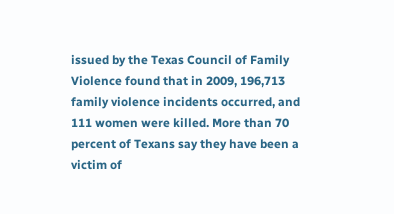issued by the Texas Council of Family Violence found that in 2009, 196,713 family violence incidents occurred, and 111 women were killed. More than 70 percent of Texans say they have been a victim of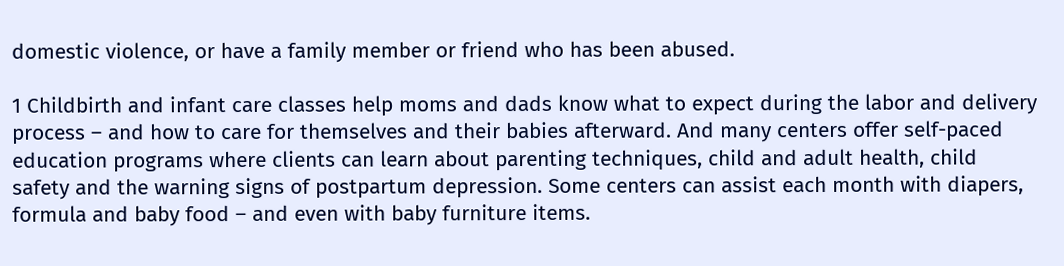domestic violence, or have a family member or friend who has been abused.

1 Childbirth and infant care classes help moms and dads know what to expect during the labor and delivery process – and how to care for themselves and their babies afterward. And many centers offer self-paced education programs where clients can learn about parenting techniques, child and adult health, child safety and the warning signs of postpartum depression. Some centers can assist each month with diapers, formula and baby food – and even with baby furniture items.